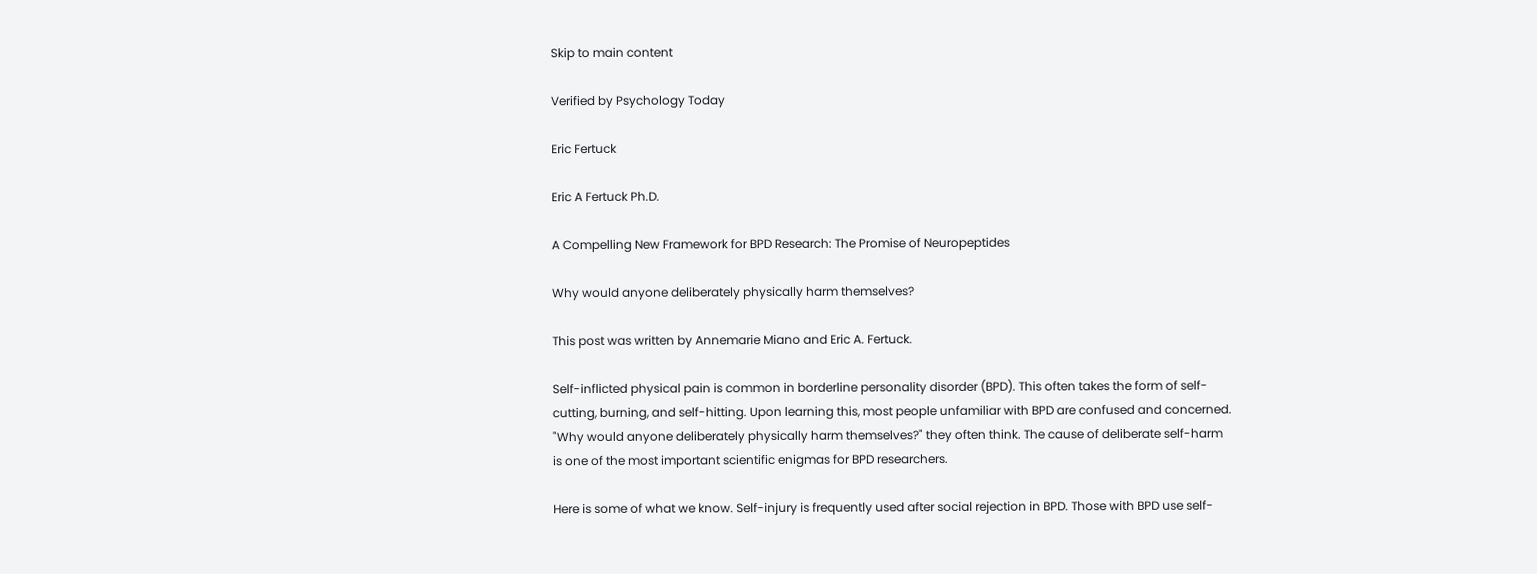Skip to main content

Verified by Psychology Today

Eric Fertuck

Eric A Fertuck Ph.D.

A Compelling New Framework for BPD Research: The Promise of Neuropeptides

Why would anyone deliberately physically harm themselves?

This post was written by Annemarie Miano and Eric A. Fertuck.

Self-inflicted physical pain is common in borderline personality disorder (BPD). This often takes the form of self-cutting, burning, and self-hitting. Upon learning this, most people unfamiliar with BPD are confused and concerned. "Why would anyone deliberately physically harm themselves?" they often think. The cause of deliberate self-harm is one of the most important scientific enigmas for BPD researchers.

Here is some of what we know. Self-injury is frequently used after social rejection in BPD. Those with BPD use self-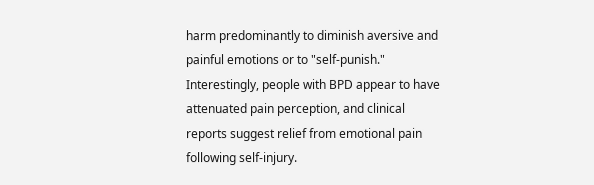harm predominantly to diminish aversive and painful emotions or to "self-punish." Interestingly, people with BPD appear to have attenuated pain perception, and clinical reports suggest relief from emotional pain following self-injury.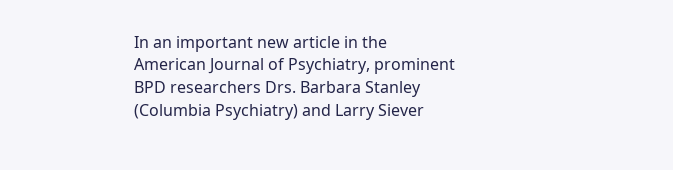In an important new article in the American Journal of Psychiatry, prominent BPD researchers Drs. Barbara Stanley (Columbia Psychiatry) and Larry Siever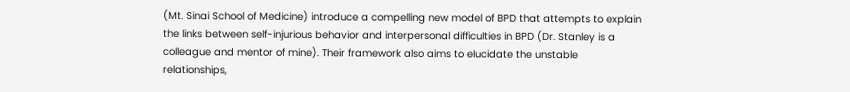(Mt. Sinai School of Medicine) introduce a compelling new model of BPD that attempts to explain the links between self-injurious behavior and interpersonal difficulties in BPD (Dr. Stanley is a colleague and mentor of mine). Their framework also aims to elucidate the unstable relationships,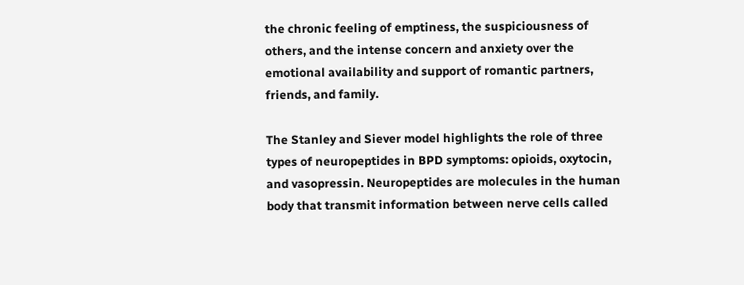the chronic feeling of emptiness, the suspiciousness of others, and the intense concern and anxiety over the emotional availability and support of romantic partners, friends, and family.

The Stanley and Siever model highlights the role of three types of neuropeptides in BPD symptoms: opioids, oxytocin, and vasopressin. Neuropeptides are molecules in the human body that transmit information between nerve cells called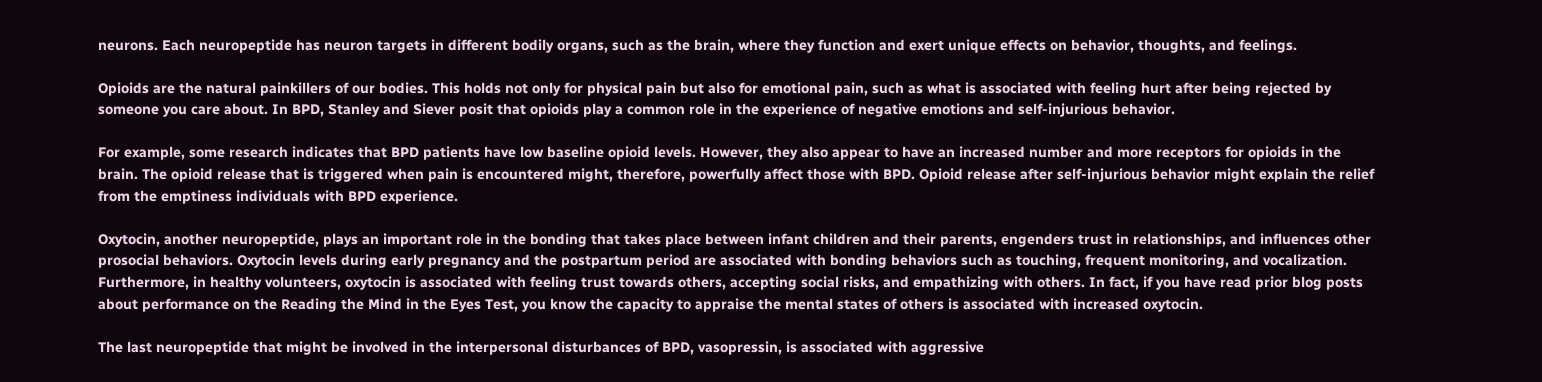neurons. Each neuropeptide has neuron targets in different bodily organs, such as the brain, where they function and exert unique effects on behavior, thoughts, and feelings.

Opioids are the natural painkillers of our bodies. This holds not only for physical pain but also for emotional pain, such as what is associated with feeling hurt after being rejected by someone you care about. In BPD, Stanley and Siever posit that opioids play a common role in the experience of negative emotions and self-injurious behavior.

For example, some research indicates that BPD patients have low baseline opioid levels. However, they also appear to have an increased number and more receptors for opioids in the brain. The opioid release that is triggered when pain is encountered might, therefore, powerfully affect those with BPD. Opioid release after self-injurious behavior might explain the relief from the emptiness individuals with BPD experience.

Oxytocin, another neuropeptide, plays an important role in the bonding that takes place between infant children and their parents, engenders trust in relationships, and influences other prosocial behaviors. Oxytocin levels during early pregnancy and the postpartum period are associated with bonding behaviors such as touching, frequent monitoring, and vocalization. Furthermore, in healthy volunteers, oxytocin is associated with feeling trust towards others, accepting social risks, and empathizing with others. In fact, if you have read prior blog posts about performance on the Reading the Mind in the Eyes Test, you know the capacity to appraise the mental states of others is associated with increased oxytocin.

The last neuropeptide that might be involved in the interpersonal disturbances of BPD, vasopressin, is associated with aggressive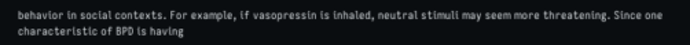behavior in social contexts. For example, if vasopressin is inhaled, neutral stimuli may seem more threatening. Since one characteristic of BPD is having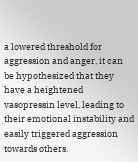a lowered threshold for aggression and anger, it can be hypothesized that they have a heightened vasopressin level, leading to their emotional instability and easily triggered aggression towards others.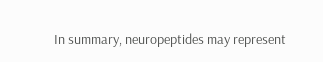In summary, neuropeptides may represent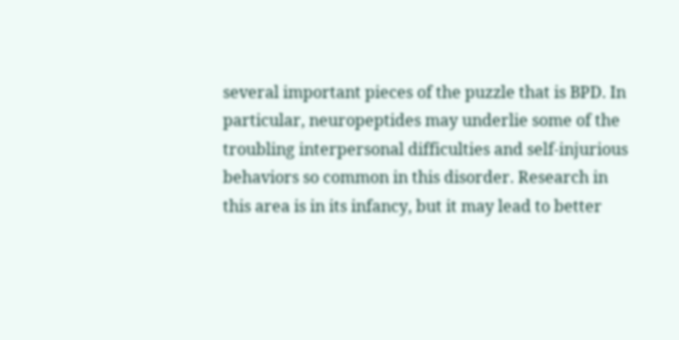several important pieces of the puzzle that is BPD. In particular, neuropeptides may underlie some of the troubling interpersonal difficulties and self-injurious behaviors so common in this disorder. Research in this area is in its infancy, but it may lead to better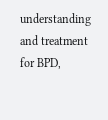understanding and treatment for BPD,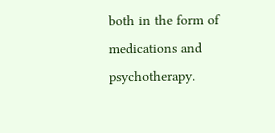both in the form of medications and psychotherapy.